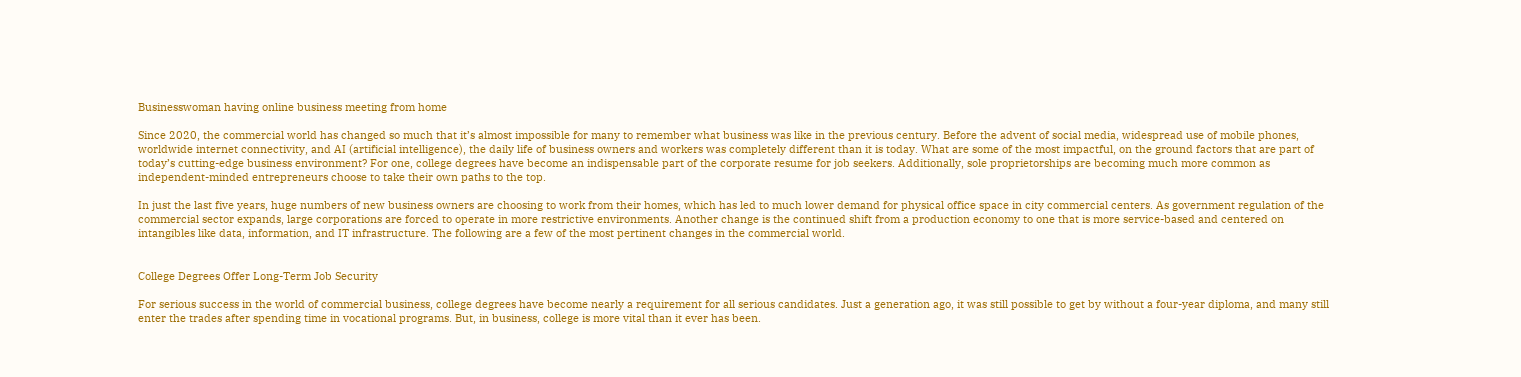Businesswoman having online business meeting from home

Since 2020, the commercial world has changed so much that it’s almost impossible for many to remember what business was like in the previous century. Before the advent of social media, widespread use of mobile phones, worldwide internet connectivity, and AI (artificial intelligence), the daily life of business owners and workers was completely different than it is today. What are some of the most impactful, on the ground factors that are part of today’s cutting-edge business environment? For one, college degrees have become an indispensable part of the corporate resume for job seekers. Additionally, sole proprietorships are becoming much more common as independent-minded entrepreneurs choose to take their own paths to the top.

In just the last five years, huge numbers of new business owners are choosing to work from their homes, which has led to much lower demand for physical office space in city commercial centers. As government regulation of the commercial sector expands, large corporations are forced to operate in more restrictive environments. Another change is the continued shift from a production economy to one that is more service-based and centered on intangibles like data, information, and IT infrastructure. The following are a few of the most pertinent changes in the commercial world.


College Degrees Offer Long-Term Job Security

For serious success in the world of commercial business, college degrees have become nearly a requirement for all serious candidates. Just a generation ago, it was still possible to get by without a four-year diploma, and many still enter the trades after spending time in vocational programs. But, in business, college is more vital than it ever has been.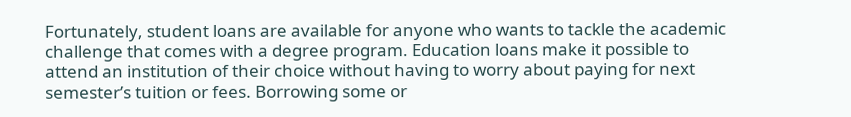Fortunately, student loans are available for anyone who wants to tackle the academic challenge that comes with a degree program. Education loans make it possible to attend an institution of their choice without having to worry about paying for next semester’s tuition or fees. Borrowing some or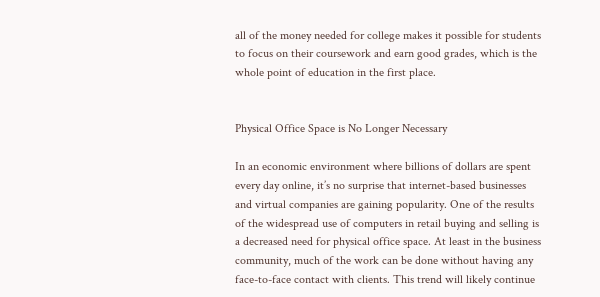all of the money needed for college makes it possible for students to focus on their coursework and earn good grades, which is the whole point of education in the first place.


Physical Office Space is No Longer Necessary

In an economic environment where billions of dollars are spent every day online, it’s no surprise that internet-based businesses and virtual companies are gaining popularity. One of the results of the widespread use of computers in retail buying and selling is a decreased need for physical office space. At least in the business community, much of the work can be done without having any face-to-face contact with clients. This trend will likely continue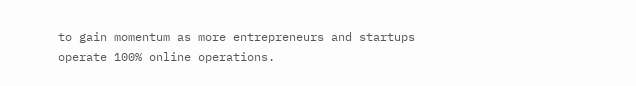to gain momentum as more entrepreneurs and startups operate 100% online operations.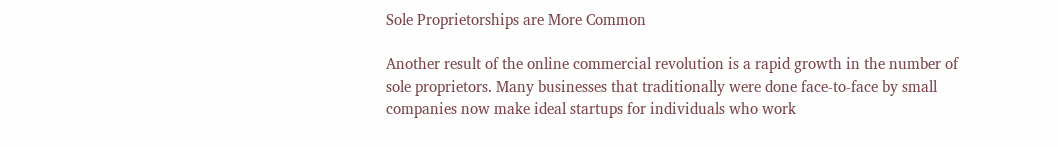Sole Proprietorships are More Common

Another result of the online commercial revolution is a rapid growth in the number of sole proprietors. Many businesses that traditionally were done face-to-face by small companies now make ideal startups for individuals who work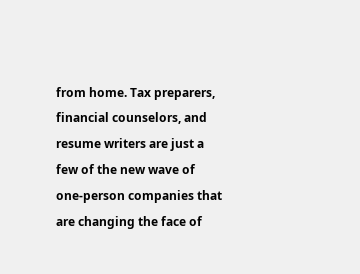from home. Tax preparers, financial counselors, and resume writers are just a few of the new wave of one-person companies that are changing the face of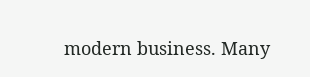modern business. Many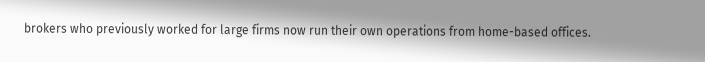brokers who previously worked for large firms now run their own operations from home-based offices.